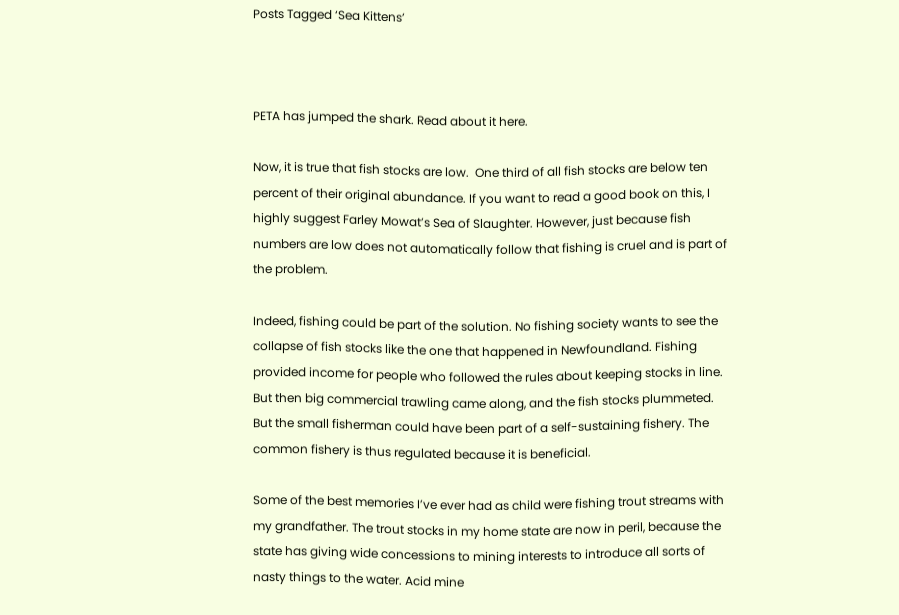Posts Tagged ‘Sea Kittens’



PETA has jumped the shark. Read about it here.

Now, it is true that fish stocks are low.  One third of all fish stocks are below ten percent of their original abundance. If you want to read a good book on this, I highly suggest Farley Mowat’s Sea of Slaughter. However, just because fish numbers are low does not automatically follow that fishing is cruel and is part of the problem.

Indeed, fishing could be part of the solution. No fishing society wants to see the collapse of fish stocks like the one that happened in Newfoundland. Fishing provided income for people who followed the rules about keeping stocks in line. But then big commercial trawling came along, and the fish stocks plummeted. But the small fisherman could have been part of a self-sustaining fishery. The common fishery is thus regulated because it is beneficial.

Some of the best memories I’ve ever had as child were fishing trout streams with my grandfather. The trout stocks in my home state are now in peril, because the state has giving wide concessions to mining interests to introduce all sorts of nasty things to the water. Acid mine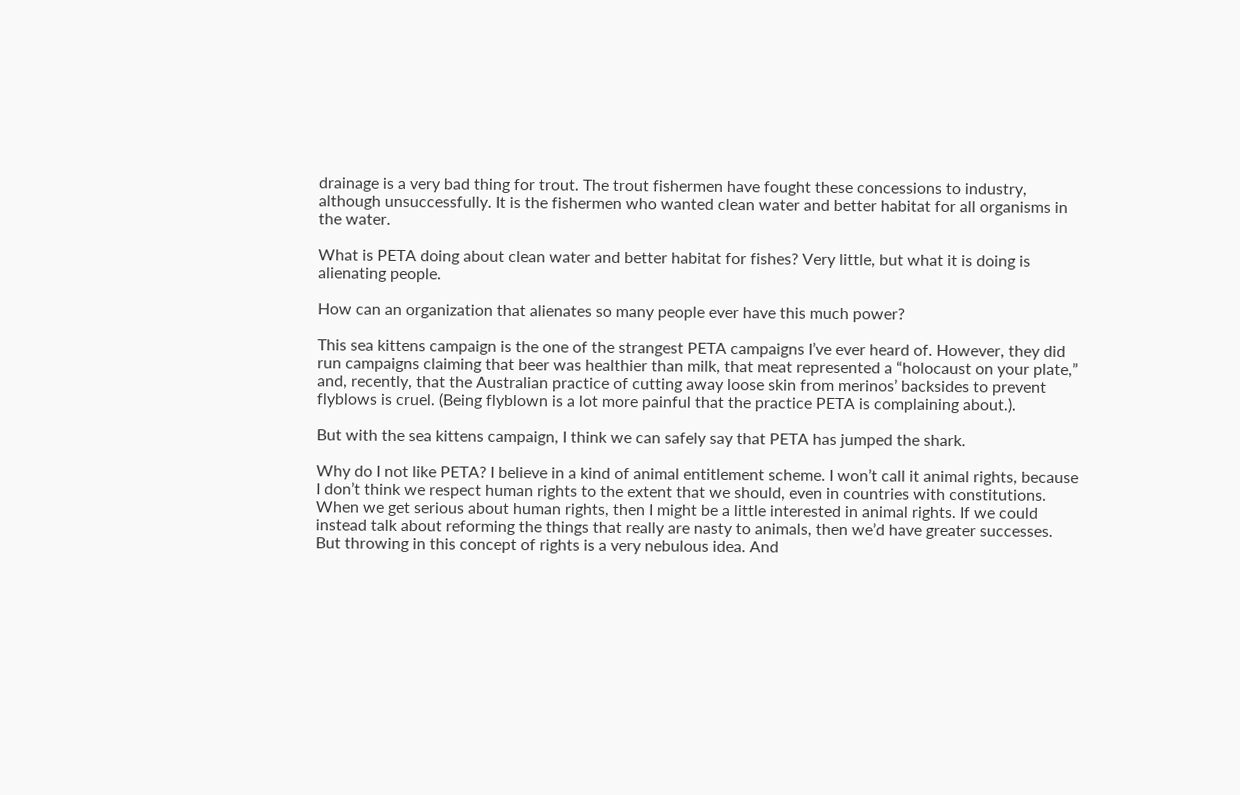drainage is a very bad thing for trout. The trout fishermen have fought these concessions to industry, although unsuccessfully. It is the fishermen who wanted clean water and better habitat for all organisms in the water.

What is PETA doing about clean water and better habitat for fishes? Very little, but what it is doing is alienating people.

How can an organization that alienates so many people ever have this much power?

This sea kittens campaign is the one of the strangest PETA campaigns I’ve ever heard of. However, they did run campaigns claiming that beer was healthier than milk, that meat represented a “holocaust on your plate,” and, recently, that the Australian practice of cutting away loose skin from merinos’ backsides to prevent flyblows is cruel. (Being flyblown is a lot more painful that the practice PETA is complaining about.).

But with the sea kittens campaign, I think we can safely say that PETA has jumped the shark.

Why do I not like PETA? I believe in a kind of animal entitlement scheme. I won’t call it animal rights, because I don’t think we respect human rights to the extent that we should, even in countries with constitutions. When we get serious about human rights, then I might be a little interested in animal rights. If we could instead talk about reforming the things that really are nasty to animals, then we’d have greater successes. But throwing in this concept of rights is a very nebulous idea. And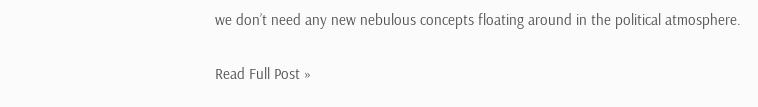we don’t need any new nebulous concepts floating around in the political atmosphere.

Read Full Post »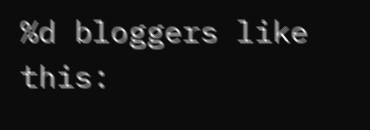%d bloggers like this: